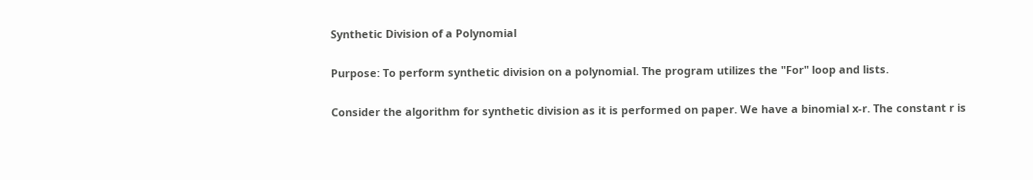Synthetic Division of a Polynomial

Purpose: To perform synthetic division on a polynomial. The program utilizes the "For" loop and lists.

Consider the algorithm for synthetic division as it is performed on paper. We have a binomial x-r. The constant r is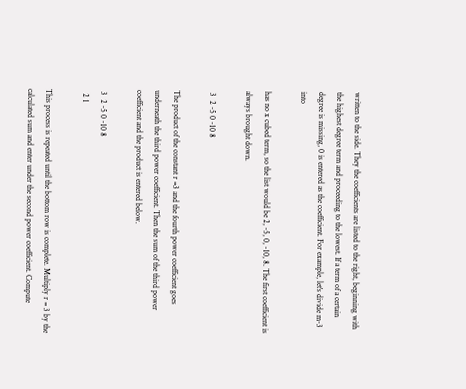written to the side. They the coefficients are listed to the right, beginning with the highest degree term and proceeding to the lowest. If a term of a certain degree is missing, 0 is entered as the coefficient. For example, let's divide m-3 into

has no x cubed term, so the list would be 2, -5, 0, -10, 8. The first coefficient is always brought down.

 3  2 -5 0 -10 8

The product of the constant r =3 and the fourth power coefficient goes underneath the third power coefficient. Then the sum of the third power coefficient and the product is entered below.

 3  2 -5 0 -10 8
  2 1

This process is repeated until the bottom row is complete. Multiply r = 3 by the calculated sum and enter under the second power coefficient. Compute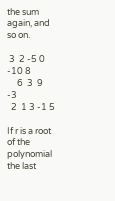the sum again, and so on.

 3  2 -5 0 -10 8
     6  3  9  -3
  2  1 3 -1 5

If r is a root of the polynomial the last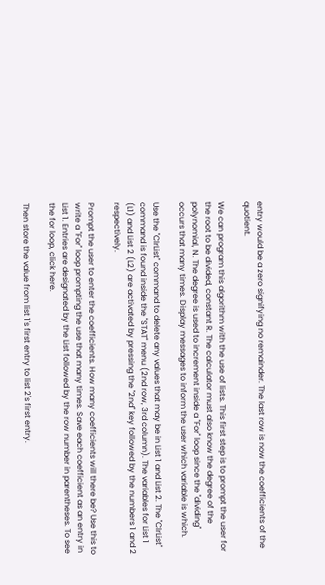entry would be a zero signifying no remainder. The last row is now the coefficients of the quotient.

We can program this algorithm with the use of lists. This first step is to prompt the user for the root to be divided, constant R. The calculator must also know the degree of the polynomial, N. The degree is used to increment inside a "For" loop since the "dividing" occurs that many times. Display messages to inform the user which variable is which.

Use the "ClrList" command to delete any values that may be in List 1 and List 2. The "ClrList" command is found inside the "STAT" menu (2nd row, 3rd column). The variables for List 1 (L1) and List 2 (L2) are activated by pressing the "2nd" key followed by the numbers 1 and 2 respectively.

Prompt the user to enter the coefficients. How many coefficients will there be? Use this to write a "For" loop prompting the use that many times. Save each coefficient as an entry in List 1. Entries are designated by the List followed by the row number in parentheses. To see the for loop, click here.

Then store the value from list 1's first entry to list 2's first entry.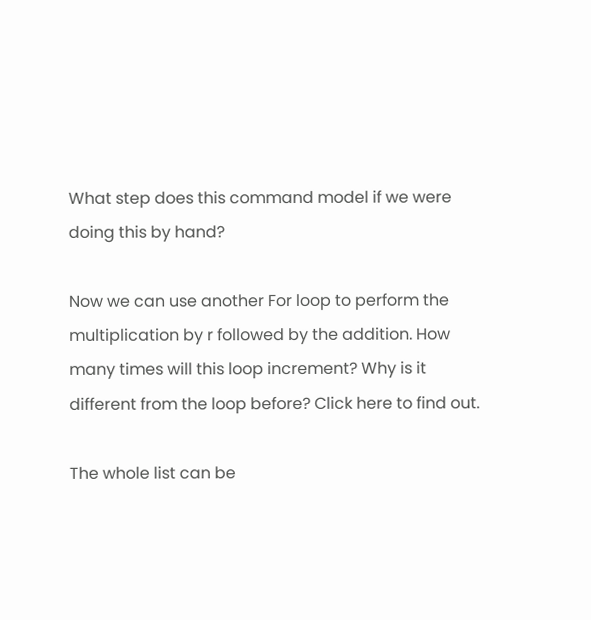What step does this command model if we were doing this by hand?

Now we can use another For loop to perform the multiplication by r followed by the addition. How many times will this loop increment? Why is it different from the loop before? Click here to find out.

The whole list can be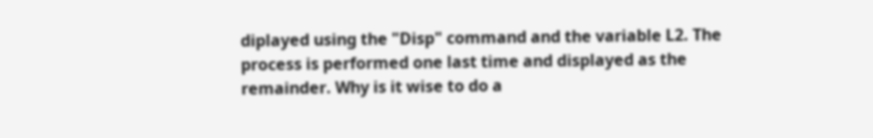diplayed using the "Disp" command and the variable L2. The process is performed one last time and displayed as the remainder. Why is it wise to do a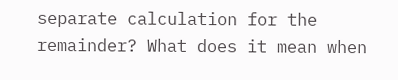separate calculation for the remainder? What does it mean when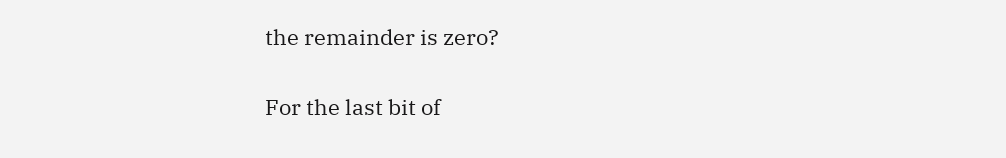the remainder is zero?

For the last bit of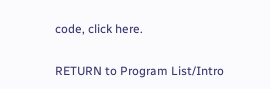code, click here.

RETURN to Program List/Intro